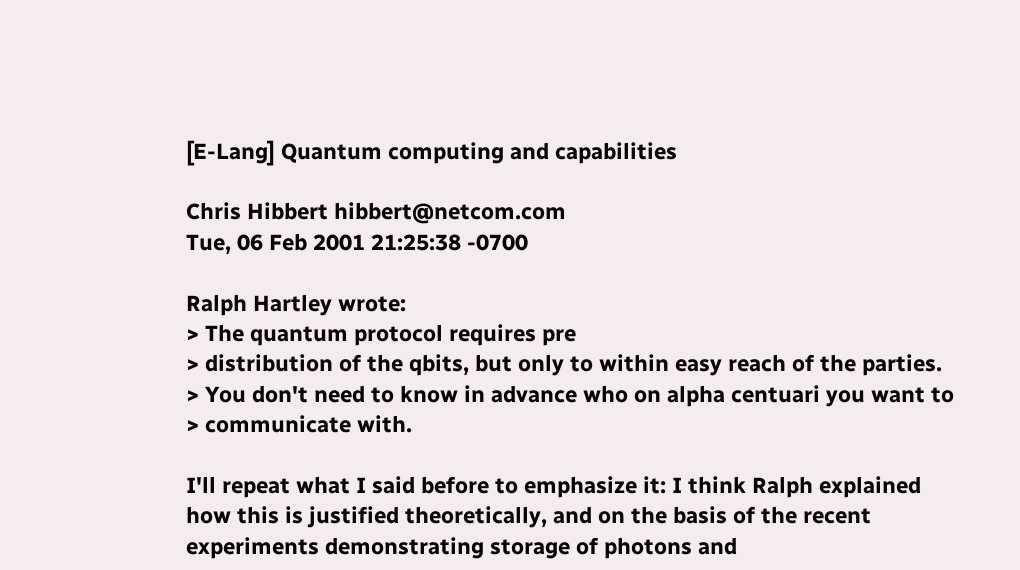[E-Lang] Quantum computing and capabilities

Chris Hibbert hibbert@netcom.com
Tue, 06 Feb 2001 21:25:38 -0700

Ralph Hartley wrote:
> The quantum protocol requires pre
> distribution of the qbits, but only to within easy reach of the parties.
> You don't need to know in advance who on alpha centuari you want to
> communicate with.

I'll repeat what I said before to emphasize it: I think Ralph explained
how this is justified theoretically, and on the basis of the recent
experiments demonstrating storage of photons and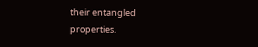their entangled
properties.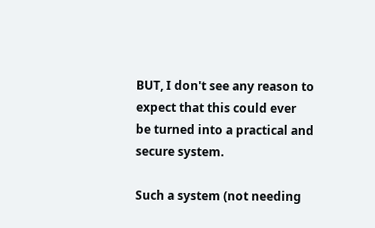BUT, I don't see any reason to expect that this could ever
be turned into a practical and secure system.

Such a system (not needing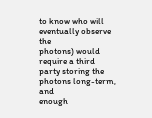to know who will eventually observe the
photons) would require a third party storing the photons long-term, and
enough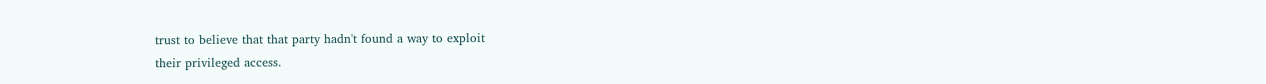trust to believe that that party hadn't found a way to exploit
their privileged access.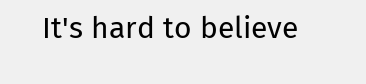It's hard to believe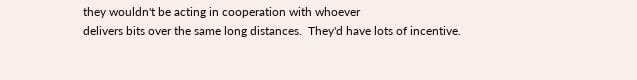they wouldn't be acting in cooperation with whoever
delivers bits over the same long distances.  They'd have lots of incentive.